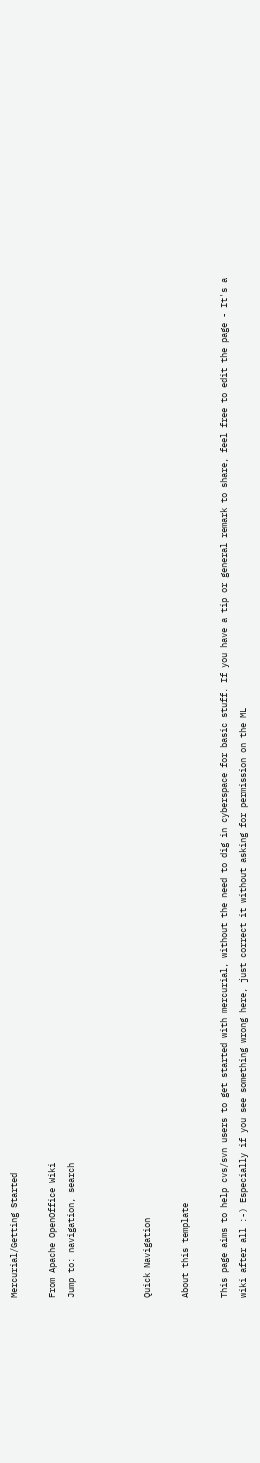Mercurial/Getting Started

From Apache OpenOffice Wiki
Jump to: navigation, search



Quick Navigation

About this template

This page aims to help cvs/svn users to get started with mercurial, without the need to dig in cyberspace for basic stuff. If you have a tip or general remark to share, feel free to edit the page - It's a wiki after all :-) Especially if you see something wrong here, just correct it without asking for permission on the ML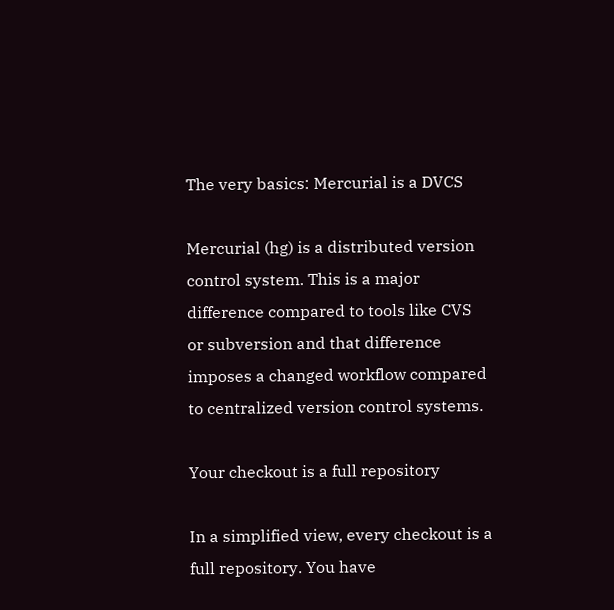The very basics: Mercurial is a DVCS

Mercurial (hg) is a distributed version control system. This is a major difference compared to tools like CVS or subversion and that difference imposes a changed workflow compared to centralized version control systems.

Your checkout is a full repository

In a simplified view, every checkout is a full repository. You have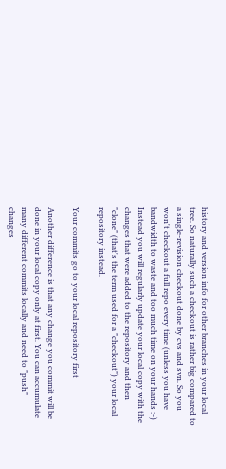history and version info for other branches in your local tree. So naturally such a checkout is rather big compared to a single-revision checkout done by cvs and svn. So you won't checkout a full repo every time (unless you have bandwidth to waste and too much time on your hands :-) Instead you will regularly update your local copy with the changes that were added to the repository and then "clone" (that's the term used for a "checkout") your local repository instead.

Your commits go to your local repository first

Another difference is that any change you commit will be done in your local copy only at first. You can accumulate many different commits locally and need to "push" changes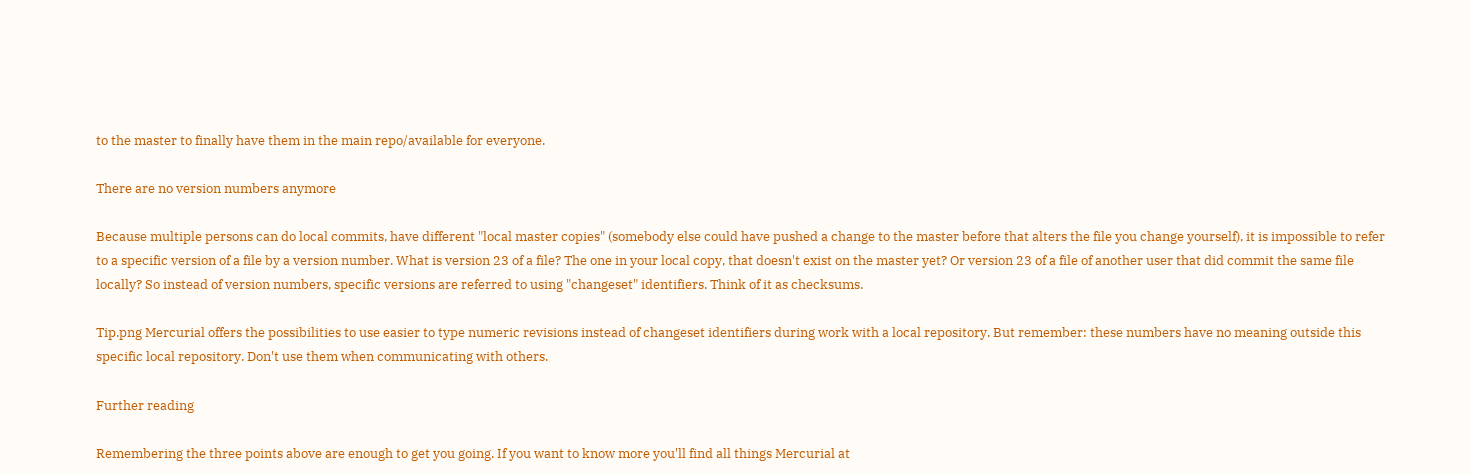to the master to finally have them in the main repo/available for everyone.

There are no version numbers anymore

Because multiple persons can do local commits, have different "local master copies" (somebody else could have pushed a change to the master before that alters the file you change yourself), it is impossible to refer to a specific version of a file by a version number. What is version 23 of a file? The one in your local copy, that doesn't exist on the master yet? Or version 23 of a file of another user that did commit the same file locally? So instead of version numbers, specific versions are referred to using "changeset" identifiers. Think of it as checksums.

Tip.png Mercurial offers the possibilities to use easier to type numeric revisions instead of changeset identifiers during work with a local repository. But remember: these numbers have no meaning outside this specific local repository. Don't use them when communicating with others.

Further reading

Remembering the three points above are enough to get you going. If you want to know more you'll find all things Mercurial at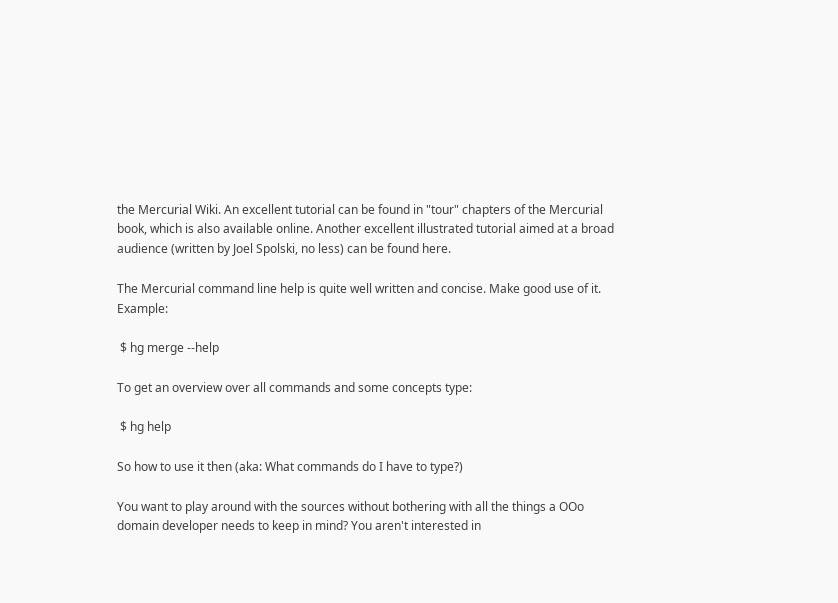the Mercurial Wiki. An excellent tutorial can be found in "tour" chapters of the Mercurial book, which is also available online. Another excellent illustrated tutorial aimed at a broad audience (written by Joel Spolski, no less) can be found here.

The Mercurial command line help is quite well written and concise. Make good use of it. Example:

 $ hg merge --help

To get an overview over all commands and some concepts type:

 $ hg help

So how to use it then (aka: What commands do I have to type?)

You want to play around with the sources without bothering with all the things a OOo domain developer needs to keep in mind? You aren't interested in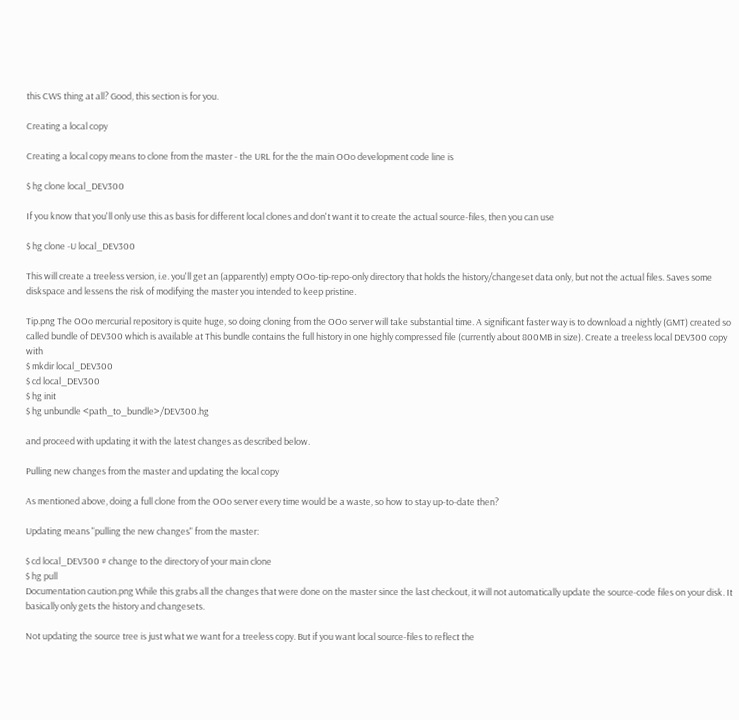this CWS thing at all? Good, this section is for you.

Creating a local copy

Creating a local copy means to clone from the master - the URL for the the main OOo development code line is

$ hg clone local_DEV300

If you know that you'll only use this as basis for different local clones and don't want it to create the actual source-files, then you can use

$ hg clone -U local_DEV300

This will create a treeless version, i.e. you'll get an (apparently) empty OOo-tip-repo-only directory that holds the history/changeset data only, but not the actual files. Saves some diskspace and lessens the risk of modifying the master you intended to keep pristine.

Tip.png The OOo mercurial repository is quite huge, so doing cloning from the OOo server will take substantial time. A significant faster way is to download a nightly (GMT) created so called bundle of DEV300 which is available at This bundle contains the full history in one highly compressed file (currently about 800MB in size). Create a treeless local DEV300 copy with
$ mkdir local_DEV300
$ cd local_DEV300
$ hg init
$ hg unbundle <path_to_bundle>/DEV300.hg

and proceed with updating it with the latest changes as described below.

Pulling new changes from the master and updating the local copy

As mentioned above, doing a full clone from the OOo server every time would be a waste, so how to stay up-to-date then?

Updating means "pulling the new changes" from the master:

$ cd local_DEV300 # change to the directory of your main clone
$ hg pull
Documentation caution.png While this grabs all the changes that were done on the master since the last checkout, it will not automatically update the source-code files on your disk. It basically only gets the history and changesets.

Not updating the source tree is just what we want for a treeless copy. But if you want local source-files to reflect the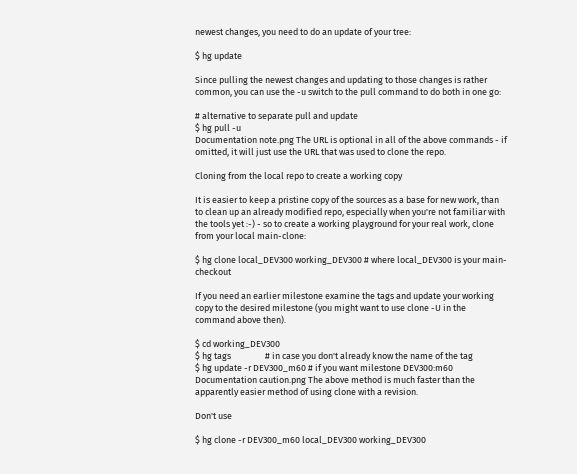newest changes, you need to do an update of your tree:

$ hg update

Since pulling the newest changes and updating to those changes is rather common, you can use the -u switch to the pull command to do both in one go:

# alternative to separate pull and update
$ hg pull -u
Documentation note.png The URL is optional in all of the above commands - if omitted, it will just use the URL that was used to clone the repo.

Cloning from the local repo to create a working copy

It is easier to keep a pristine copy of the sources as a base for new work, than to clean up an already modified repo, especially when you're not familiar with the tools yet :-) - so to create a working playground for your real work, clone from your local main-clone:

$ hg clone local_DEV300 working_DEV300 # where local_DEV300 is your main-checkout

If you need an earlier milestone examine the tags and update your working copy to the desired milestone (you might want to use clone -U in the command above then).

$ cd working_DEV300
$ hg tags                 # in case you don't already know the name of the tag
$ hg update -r DEV300_m60 # if you want milestone DEV300:m60
Documentation caution.png The above method is much faster than the apparently easier method of using clone with a revision.

Don't use

$ hg clone -r DEV300_m60 local_DEV300 working_DEV300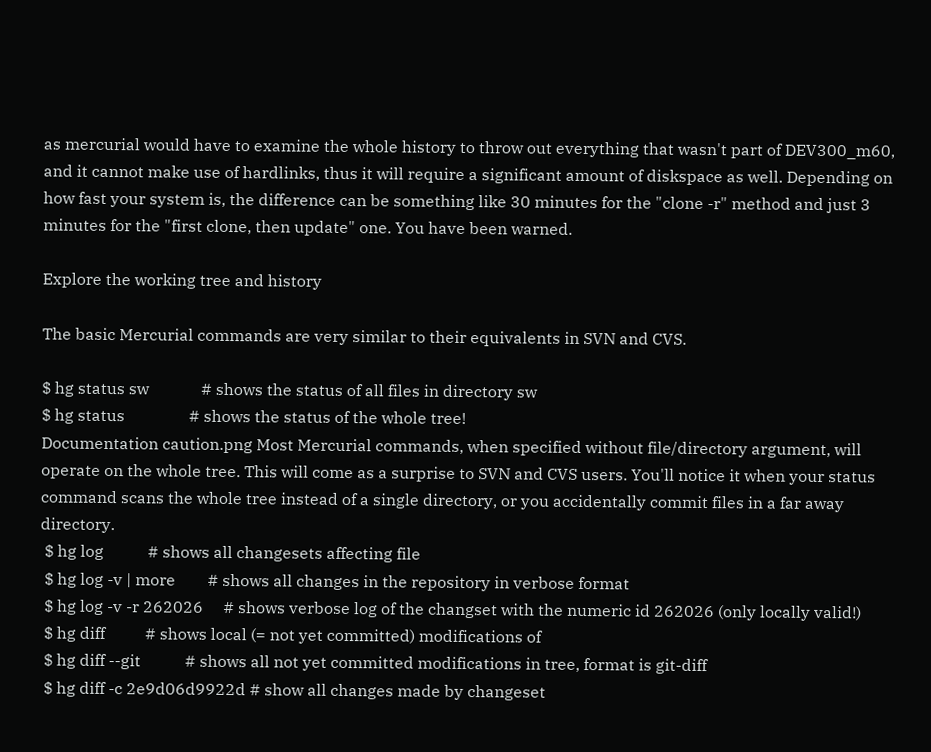as mercurial would have to examine the whole history to throw out everything that wasn't part of DEV300_m60, and it cannot make use of hardlinks, thus it will require a significant amount of diskspace as well. Depending on how fast your system is, the difference can be something like 30 minutes for the "clone -r" method and just 3 minutes for the "first clone, then update" one. You have been warned.

Explore the working tree and history

The basic Mercurial commands are very similar to their equivalents in SVN and CVS.

$ hg status sw             # shows the status of all files in directory sw
$ hg status                # shows the status of the whole tree!
Documentation caution.png Most Mercurial commands, when specified without file/directory argument, will operate on the whole tree. This will come as a surprise to SVN and CVS users. You'll notice it when your status command scans the whole tree instead of a single directory, or you accidentally commit files in a far away directory.
 $ hg log           # shows all changesets affecting file
 $ hg log -v | more        # shows all changes in the repository in verbose format
 $ hg log -v -r 262026     # shows verbose log of the changset with the numeric id 262026 (only locally valid!)
 $ hg diff          # shows local (= not yet committed) modifications of
 $ hg diff --git           # shows all not yet committed modifications in tree, format is git-diff
 $ hg diff -c 2e9d06d9922d # show all changes made by changeset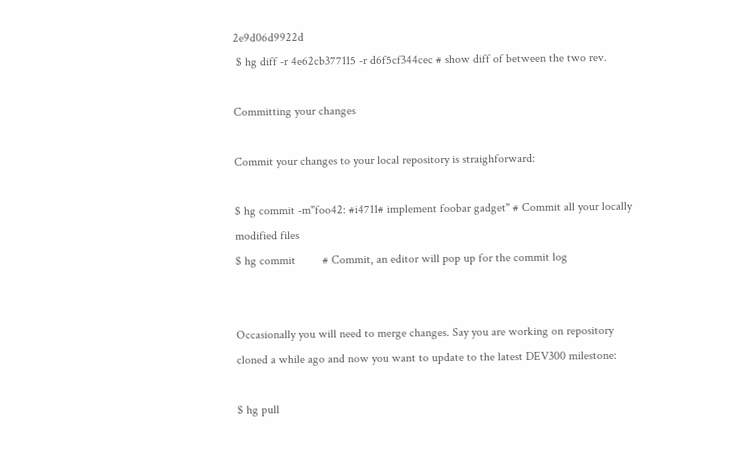2e9d06d9922d
 $ hg diff -r 4e62cb377115 -r d6f5cf344cec # show diff of between the two rev.

Committing your changes

Commit your changes to your local repository is straighforward:

$ hg commit -m"foo42: #i4711# implement foobar gadget" # Commit all your locally modified files
$ hg commit         # Commit, an editor will pop up for the commit log


Occasionally you will need to merge changes. Say you are working on repository cloned a while ago and now you want to update to the latest DEV300 milestone:

$ hg pull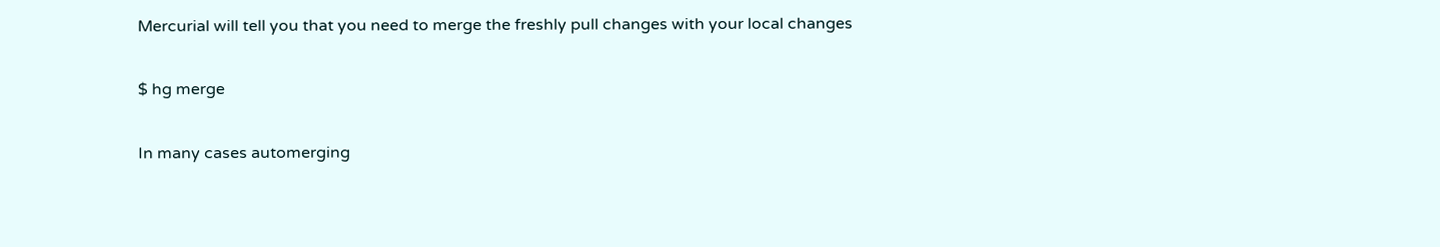Mercurial will tell you that you need to merge the freshly pull changes with your local changes

$ hg merge

In many cases automerging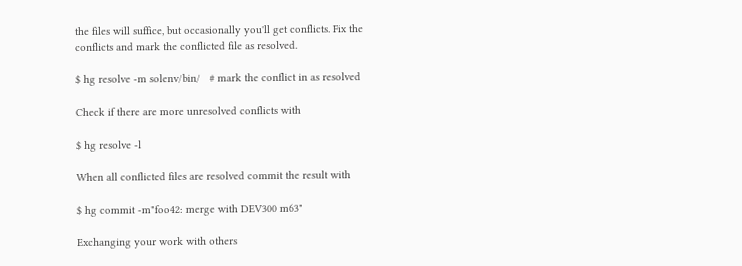the files will suffice, but occasionally you'll get conflicts. Fix the conflicts and mark the conflicted file as resolved.

$ hg resolve -m solenv/bin/   # mark the conflict in as resolved

Check if there are more unresolved conflicts with

$ hg resolve -l

When all conflicted files are resolved commit the result with

$ hg commit -m"foo42: merge with DEV300 m63"

Exchanging your work with others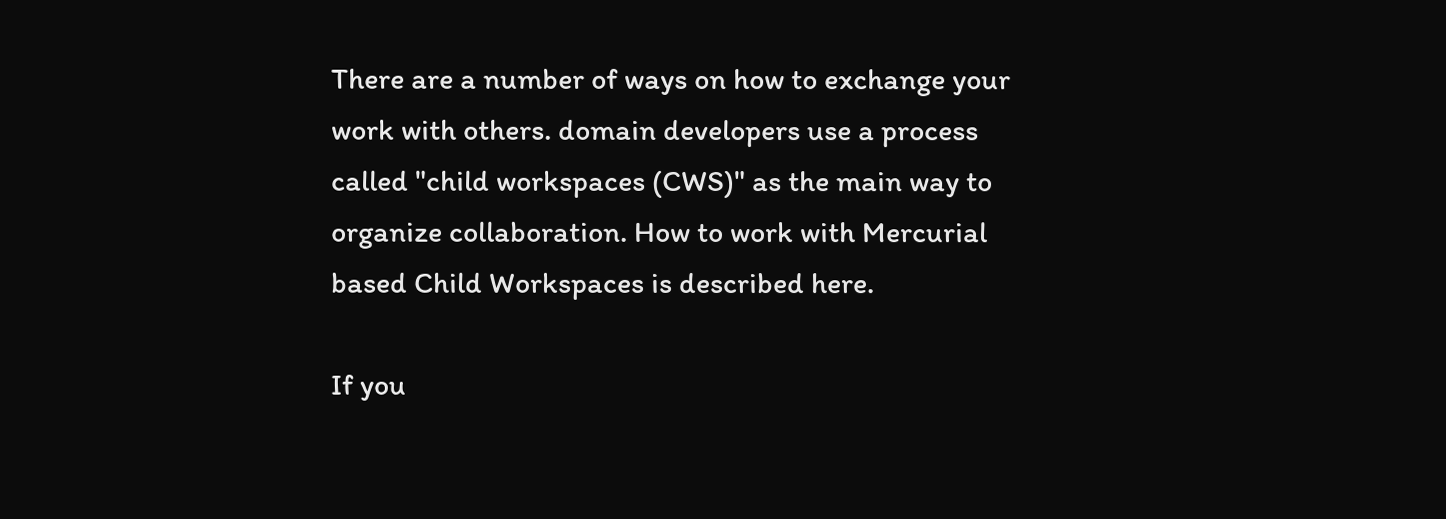There are a number of ways on how to exchange your work with others. domain developers use a process called "child workspaces (CWS)" as the main way to organize collaboration. How to work with Mercurial based Child Workspaces is described here.

If you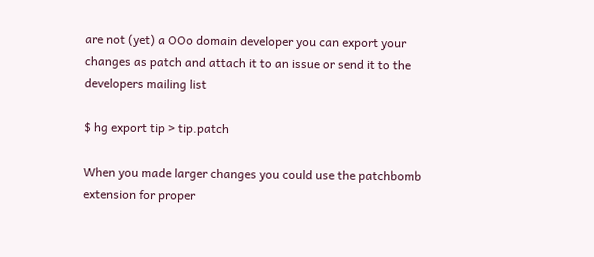are not (yet) a OOo domain developer you can export your changes as patch and attach it to an issue or send it to the developers mailing list

$ hg export tip > tip.patch

When you made larger changes you could use the patchbomb extension for proper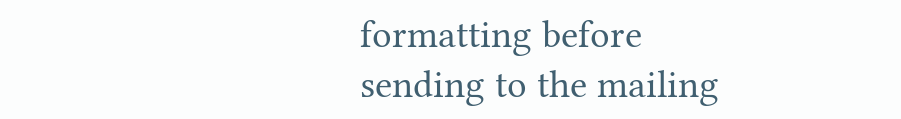formatting before sending to the mailing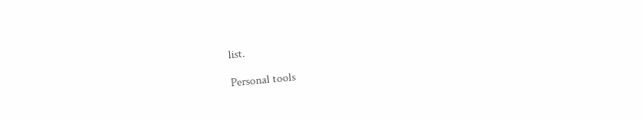list.

Personal tools